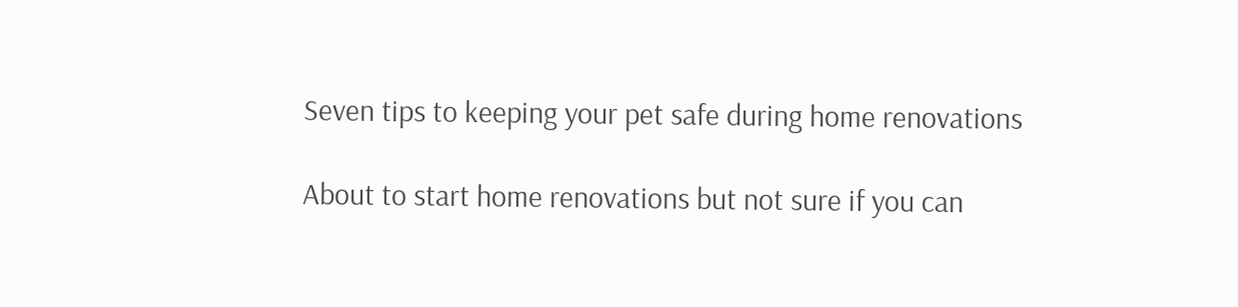Seven tips to keeping your pet safe during home renovations

About to start home renovations but not sure if you can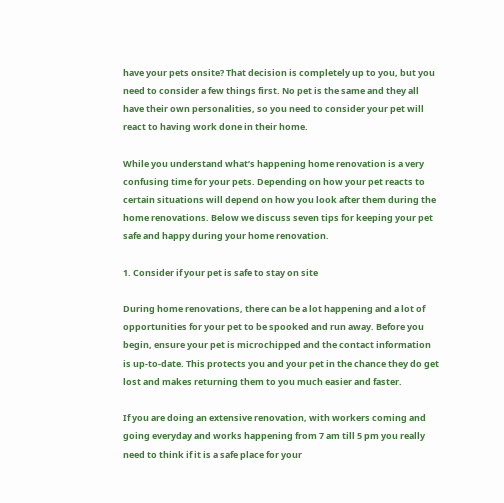have your pets onsite? That decision is completely up to you, but you need to consider a few things first. No pet is the same and they all have their own personalities, so you need to consider your pet will react to having work done in their home.

While you understand what’s happening home renovation is a very confusing time for your pets. Depending on how your pet reacts to certain situations will depend on how you look after them during the home renovations. Below we discuss seven tips for keeping your pet safe and happy during your home renovation.

1. Consider if your pet is safe to stay on site

During home renovations, there can be a lot happening and a lot of opportunities for your pet to be spooked and run away. Before you begin, ensure your pet is microchipped and the contact information is up-to-date. This protects you and your pet in the chance they do get lost and makes returning them to you much easier and faster.

If you are doing an extensive renovation, with workers coming and going everyday and works happening from 7 am till 5 pm you really need to think if it is a safe place for your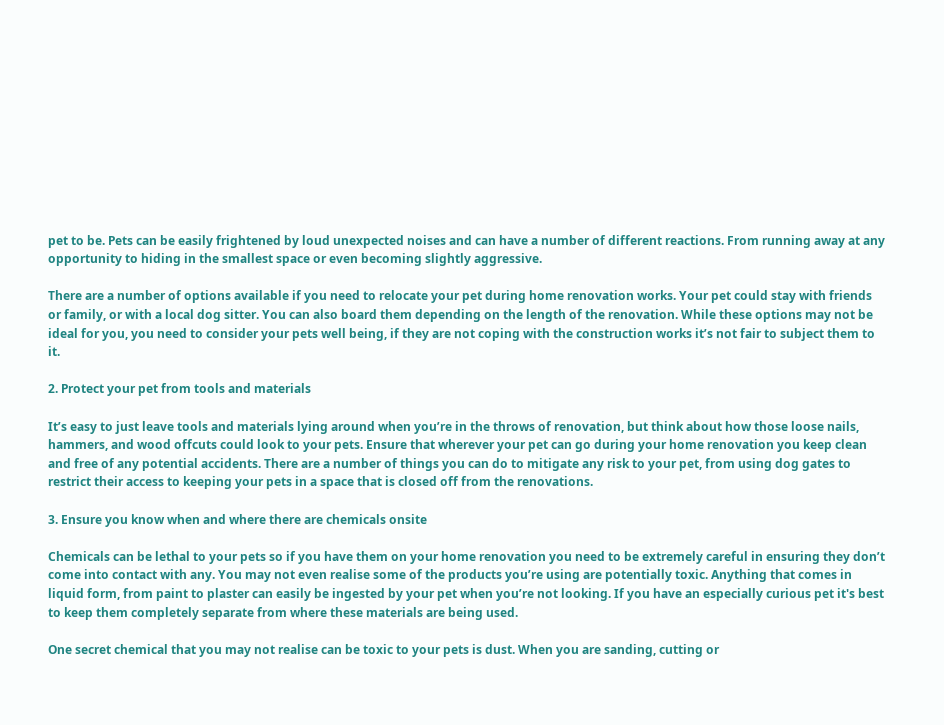pet to be. Pets can be easily frightened by loud unexpected noises and can have a number of different reactions. From running away at any opportunity to hiding in the smallest space or even becoming slightly aggressive.

There are a number of options available if you need to relocate your pet during home renovation works. Your pet could stay with friends or family, or with a local dog sitter. You can also board them depending on the length of the renovation. While these options may not be ideal for you, you need to consider your pets well being, if they are not coping with the construction works it’s not fair to subject them to it.

2. Protect your pet from tools and materials

It’s easy to just leave tools and materials lying around when you’re in the throws of renovation, but think about how those loose nails, hammers, and wood offcuts could look to your pets. Ensure that wherever your pet can go during your home renovation you keep clean and free of any potential accidents. There are a number of things you can do to mitigate any risk to your pet, from using dog gates to restrict their access to keeping your pets in a space that is closed off from the renovations.

3. Ensure you know when and where there are chemicals onsite

Chemicals can be lethal to your pets so if you have them on your home renovation you need to be extremely careful in ensuring they don’t come into contact with any. You may not even realise some of the products you’re using are potentially toxic. Anything that comes in liquid form, from paint to plaster can easily be ingested by your pet when you’re not looking. If you have an especially curious pet it's best to keep them completely separate from where these materials are being used.

One secret chemical that you may not realise can be toxic to your pets is dust. When you are sanding, cutting or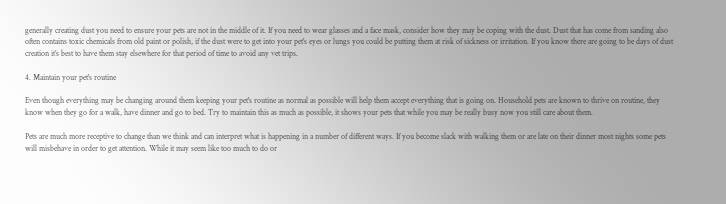generally creating dust you need to ensure your pets are not in the middle of it. If you need to wear glasses and a face mask, consider how they may be coping with the dust. Dust that has come from sanding also often contains toxic chemicals from old paint or polish, if the dust were to get into your pet's eyes or lungs you could be putting them at risk of sickness or irritation. If you know there are going to be days of dust creation it’s best to have them stay elsewhere for that period of time to avoid any vet trips.

4. Maintain your pet's routine

Even though everything may be changing around them keeping your pet's routine as normal as possible will help them accept everything that is going on. Household pets are known to thrive on routine, they know when they go for a walk, have dinner and go to bed. Try to maintain this as much as possible, it shows your pets that while you may be really busy now you still care about them.

Pets are much more receptive to change than we think and can interpret what is happening in a number of different ways. If you become slack with walking them or are late on their dinner most nights some pets will misbehave in order to get attention. While it may seem like too much to do or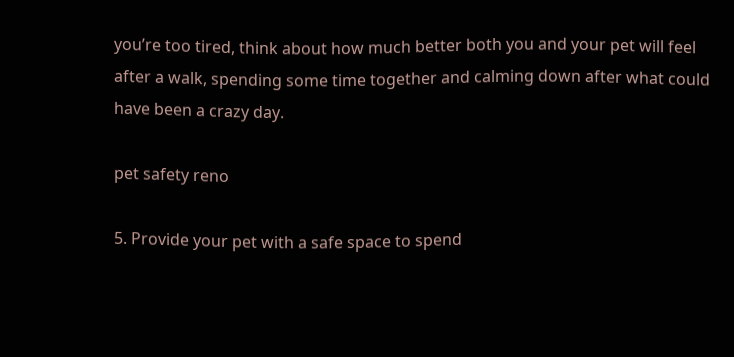you’re too tired, think about how much better both you and your pet will feel after a walk, spending some time together and calming down after what could have been a crazy day.

pet safety reno

5. Provide your pet with a safe space to spend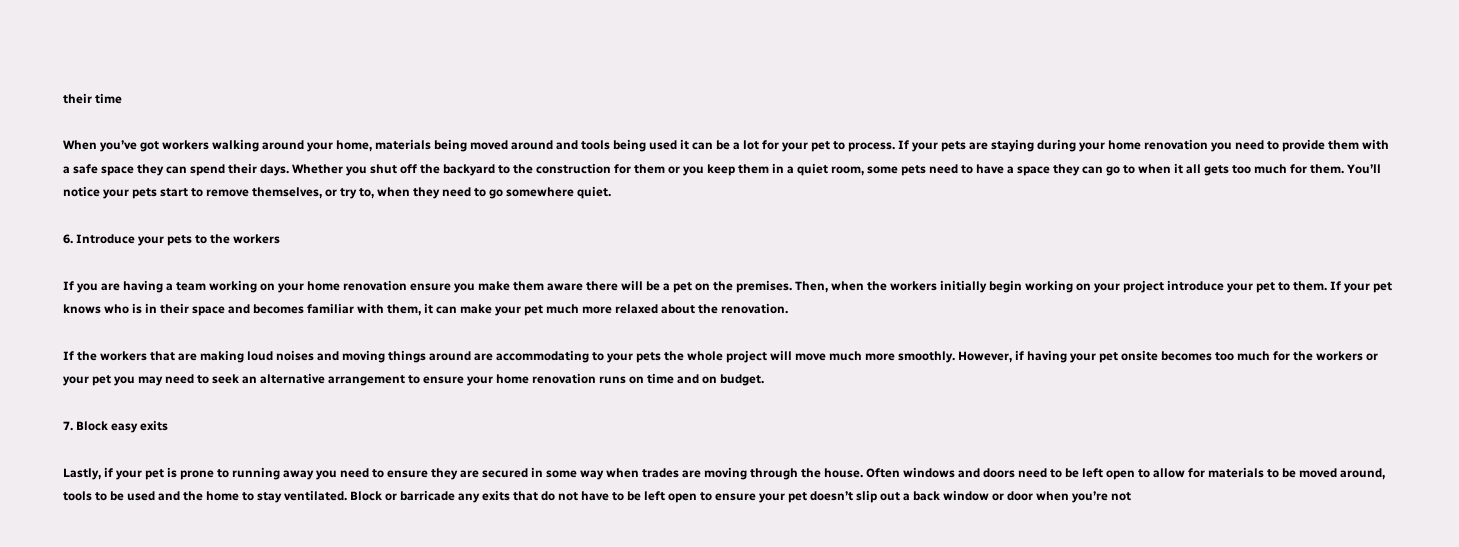their time

When you’ve got workers walking around your home, materials being moved around and tools being used it can be a lot for your pet to process. If your pets are staying during your home renovation you need to provide them with a safe space they can spend their days. Whether you shut off the backyard to the construction for them or you keep them in a quiet room, some pets need to have a space they can go to when it all gets too much for them. You’ll notice your pets start to remove themselves, or try to, when they need to go somewhere quiet.

6. Introduce your pets to the workers

If you are having a team working on your home renovation ensure you make them aware there will be a pet on the premises. Then, when the workers initially begin working on your project introduce your pet to them. If your pet knows who is in their space and becomes familiar with them, it can make your pet much more relaxed about the renovation.

If the workers that are making loud noises and moving things around are accommodating to your pets the whole project will move much more smoothly. However, if having your pet onsite becomes too much for the workers or your pet you may need to seek an alternative arrangement to ensure your home renovation runs on time and on budget.

7. Block easy exits

Lastly, if your pet is prone to running away you need to ensure they are secured in some way when trades are moving through the house. Often windows and doors need to be left open to allow for materials to be moved around, tools to be used and the home to stay ventilated. Block or barricade any exits that do not have to be left open to ensure your pet doesn’t slip out a back window or door when you’re not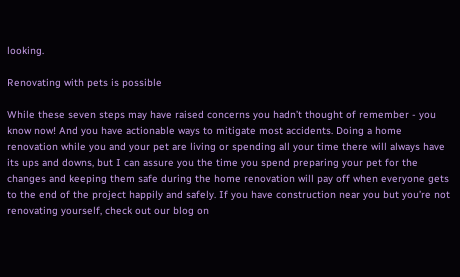looking.

Renovating with pets is possible

While these seven steps may have raised concerns you hadn’t thought of remember - you know now! And you have actionable ways to mitigate most accidents. Doing a home renovation while you and your pet are living or spending all your time there will always have its ups and downs, but I can assure you the time you spend preparing your pet for the changes and keeping them safe during the home renovation will pay off when everyone gets to the end of the project happily and safely. If you have construction near you but you’re not renovating yourself, check out our blog on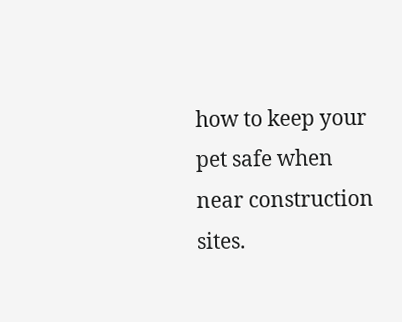how to keep your pet safe when near construction sites.